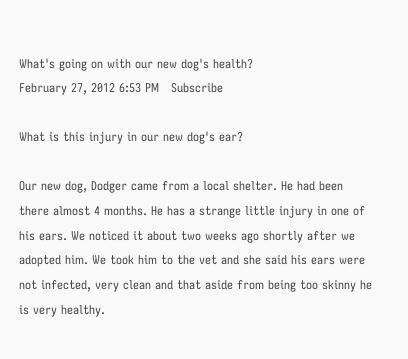What's going on with our new dog's health?
February 27, 2012 6:53 PM   Subscribe

What is this injury in our new dog's ear?

Our new dog, Dodger came from a local shelter. He had been there almost 4 months. He has a strange little injury in one of his ears. We noticed it about two weeks ago shortly after we adopted him. We took him to the vet and she said his ears were not infected, very clean and that aside from being too skinny he is very healthy.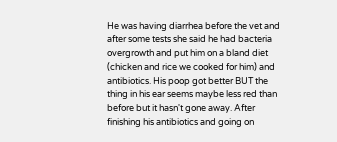He was having diarrhea before the vet and after some tests she said he had bacteria overgrowth and put him on a bland diet (chicken and rice we cooked for him) and antibiotics. His poop got better BUT the thing in his ear seems maybe less red than before but it hasn't gone away. After finishing his antibiotics and going on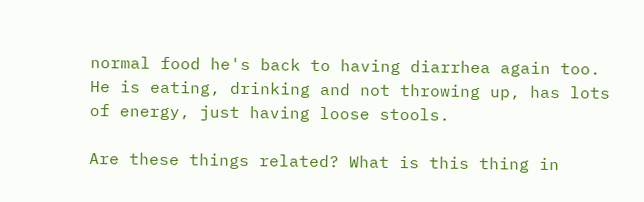normal food he's back to having diarrhea again too. He is eating, drinking and not throwing up, has lots of energy, just having loose stools.

Are these things related? What is this thing in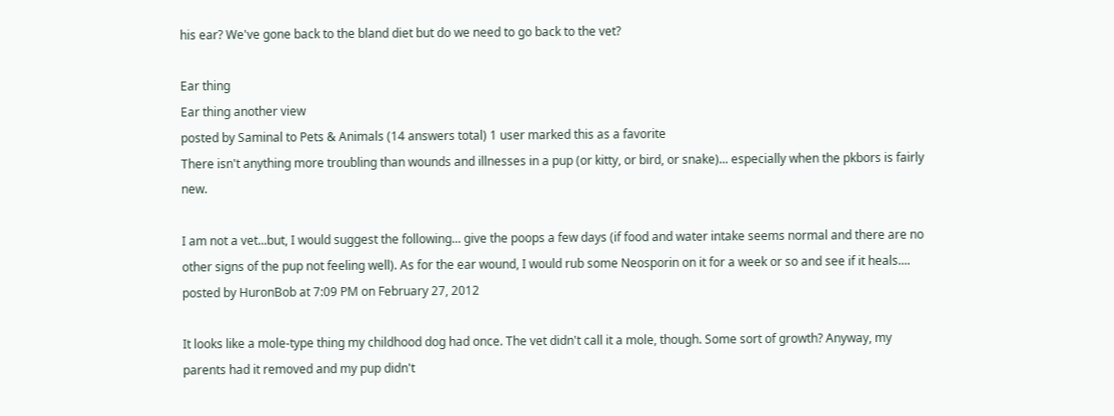his ear? We've gone back to the bland diet but do we need to go back to the vet?

Ear thing
Ear thing another view
posted by Saminal to Pets & Animals (14 answers total) 1 user marked this as a favorite
There isn't anything more troubling than wounds and illnesses in a pup (or kitty, or bird, or snake)... especially when the pkbors is fairly new.

I am not a vet...but, I would suggest the following... give the poops a few days (if food and water intake seems normal and there are no other signs of the pup not feeling well). As for the ear wound, I would rub some Neosporin on it for a week or so and see if it heals....
posted by HuronBob at 7:09 PM on February 27, 2012

It looks like a mole-type thing my childhood dog had once. The vet didn't call it a mole, though. Some sort of growth? Anyway, my parents had it removed and my pup didn't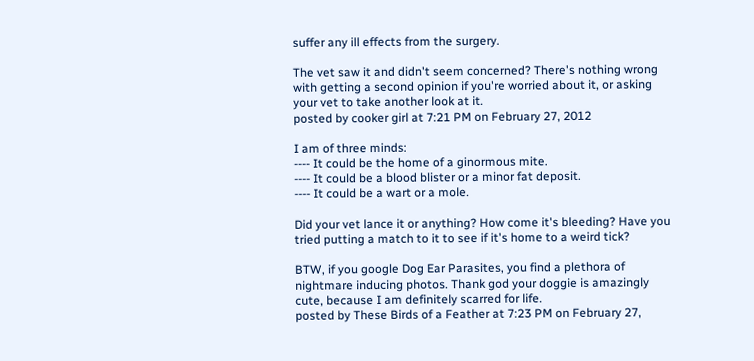suffer any ill effects from the surgery.

The vet saw it and didn't seem concerned? There's nothing wrong with getting a second opinion if you're worried about it, or asking your vet to take another look at it.
posted by cooker girl at 7:21 PM on February 27, 2012

I am of three minds:
---- It could be the home of a ginormous mite.
---- It could be a blood blister or a minor fat deposit.
---- It could be a wart or a mole.

Did your vet lance it or anything? How come it's bleeding? Have you tried putting a match to it to see if it's home to a weird tick?

BTW, if you google Dog Ear Parasites, you find a plethora of nightmare inducing photos. Thank god your doggie is amazingly cute, because I am definitely scarred for life.
posted by These Birds of a Feather at 7:23 PM on February 27,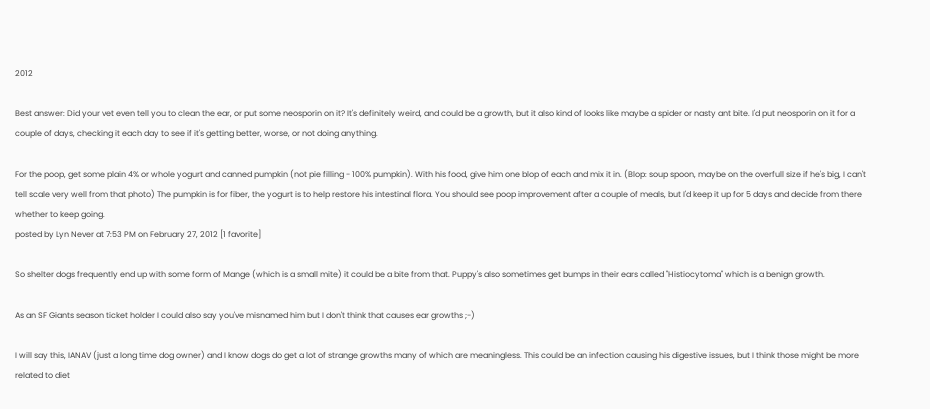2012

Best answer: Did your vet even tell you to clean the ear, or put some neosporin on it? It's definitely weird, and could be a growth, but it also kind of looks like maybe a spider or nasty ant bite. I'd put neosporin on it for a couple of days, checking it each day to see if it's getting better, worse, or not doing anything.

For the poop, get some plain 4% or whole yogurt and canned pumpkin (not pie filling - 100% pumpkin). With his food, give him one blop of each and mix it in. (Blop: soup spoon, maybe on the overfull size if he's big, I can't tell scale very well from that photo) The pumpkin is for fiber, the yogurt is to help restore his intestinal flora. You should see poop improvement after a couple of meals, but I'd keep it up for 5 days and decide from there whether to keep going.
posted by Lyn Never at 7:53 PM on February 27, 2012 [1 favorite]

So shelter dogs frequently end up with some form of Mange (which is a small mite) it could be a bite from that. Puppy's also sometimes get bumps in their ears called "Histiocytoma" which is a benign growth.

As an SF Giants season ticket holder I could also say you've misnamed him but I don't think that causes ear growths ;-)

I will say this, IANAV (just a long time dog owner) and I know dogs do get a lot of strange growths many of which are meaningless. This could be an infection causing his digestive issues, but I think those might be more related to diet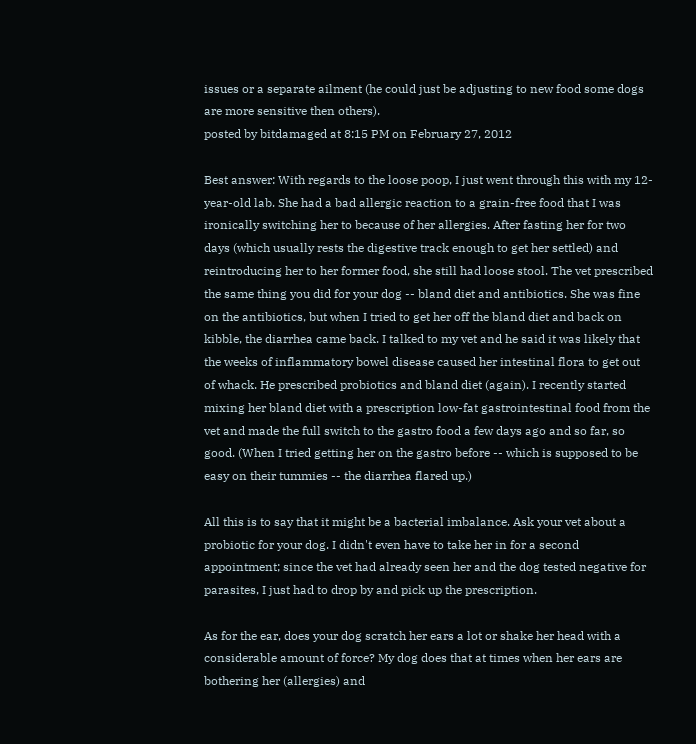issues or a separate ailment (he could just be adjusting to new food some dogs are more sensitive then others).
posted by bitdamaged at 8:15 PM on February 27, 2012

Best answer: With regards to the loose poop, I just went through this with my 12-year-old lab. She had a bad allergic reaction to a grain-free food that I was ironically switching her to because of her allergies. After fasting her for two days (which usually rests the digestive track enough to get her settled) and reintroducing her to her former food, she still had loose stool. The vet prescribed the same thing you did for your dog -- bland diet and antibiotics. She was fine on the antibiotics, but when I tried to get her off the bland diet and back on kibble, the diarrhea came back. I talked to my vet and he said it was likely that the weeks of inflammatory bowel disease caused her intestinal flora to get out of whack. He prescribed probiotics and bland diet (again). I recently started mixing her bland diet with a prescription low-fat gastrointestinal food from the vet and made the full switch to the gastro food a few days ago and so far, so good. (When I tried getting her on the gastro before -- which is supposed to be easy on their tummies -- the diarrhea flared up.)

All this is to say that it might be a bacterial imbalance. Ask your vet about a probiotic for your dog. I didn't even have to take her in for a second appointment; since the vet had already seen her and the dog tested negative for parasites, I just had to drop by and pick up the prescription.

As for the ear, does your dog scratch her ears a lot or shake her head with a considerable amount of force? My dog does that at times when her ears are bothering her (allergies) and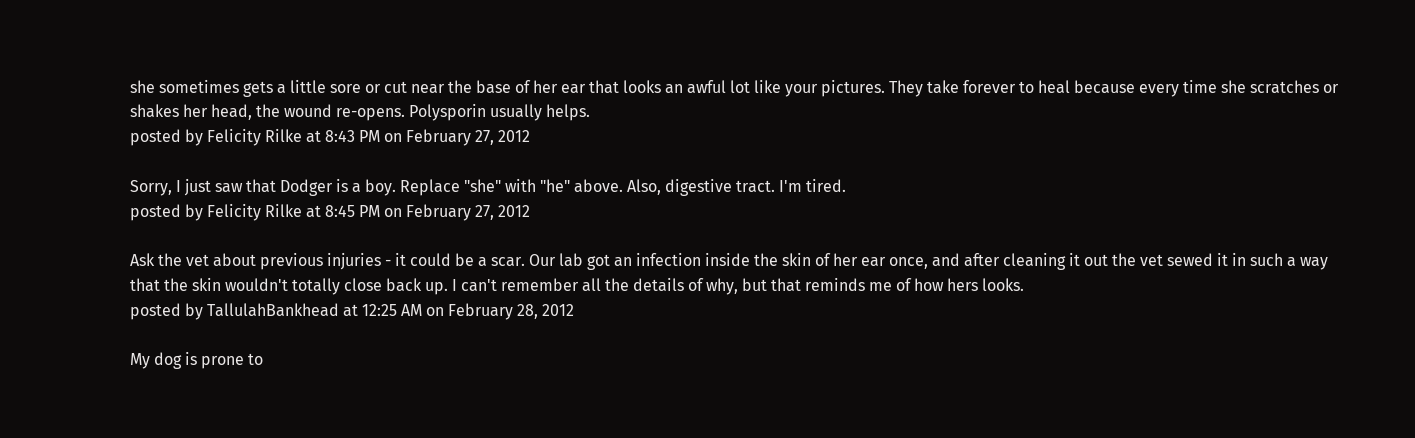she sometimes gets a little sore or cut near the base of her ear that looks an awful lot like your pictures. They take forever to heal because every time she scratches or shakes her head, the wound re-opens. Polysporin usually helps.
posted by Felicity Rilke at 8:43 PM on February 27, 2012

Sorry, I just saw that Dodger is a boy. Replace "she" with "he" above. Also, digestive tract. I'm tired.
posted by Felicity Rilke at 8:45 PM on February 27, 2012

Ask the vet about previous injuries - it could be a scar. Our lab got an infection inside the skin of her ear once, and after cleaning it out the vet sewed it in such a way that the skin wouldn't totally close back up. I can't remember all the details of why, but that reminds me of how hers looks.
posted by TallulahBankhead at 12:25 AM on February 28, 2012

My dog is prone to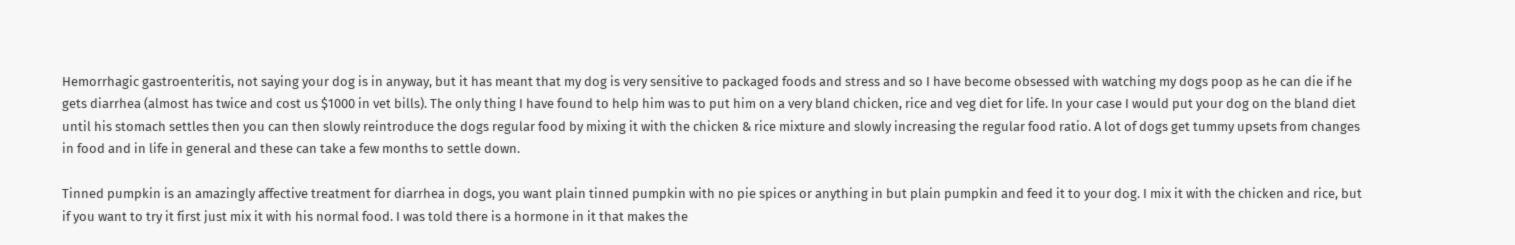Hemorrhagic gastroenteritis, not saying your dog is in anyway, but it has meant that my dog is very sensitive to packaged foods and stress and so I have become obsessed with watching my dogs poop as he can die if he gets diarrhea (almost has twice and cost us $1000 in vet bills). The only thing I have found to help him was to put him on a very bland chicken, rice and veg diet for life. In your case I would put your dog on the bland diet until his stomach settles then you can then slowly reintroduce the dogs regular food by mixing it with the chicken & rice mixture and slowly increasing the regular food ratio. A lot of dogs get tummy upsets from changes in food and in life in general and these can take a few months to settle down.

Tinned pumpkin is an amazingly affective treatment for diarrhea in dogs, you want plain tinned pumpkin with no pie spices or anything in but plain pumpkin and feed it to your dog. I mix it with the chicken and rice, but if you want to try it first just mix it with his normal food. I was told there is a hormone in it that makes the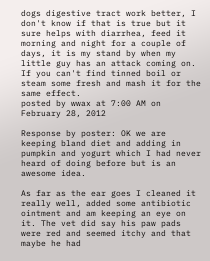dogs digestive tract work better, I don't know if that is true but it sure helps with diarrhea, feed it morning and night for a couple of days, it is my stand by when my little guy has an attack coming on. If you can't find tinned boil or steam some fresh and mash it for the same effect.
posted by wwax at 7:00 AM on February 28, 2012

Response by poster: OK we are keeping bland diet and adding in pumpkin and yogurt which I had never heard of doing before but is an awesome idea.

As far as the ear goes I cleaned it really well, added some antibiotic ointment and am keeping an eye on it. The vet did say his paw pads were red and seemed itchy and that maybe he had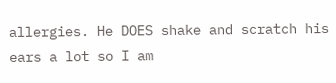allergies. He DOES shake and scratch his ears a lot so I am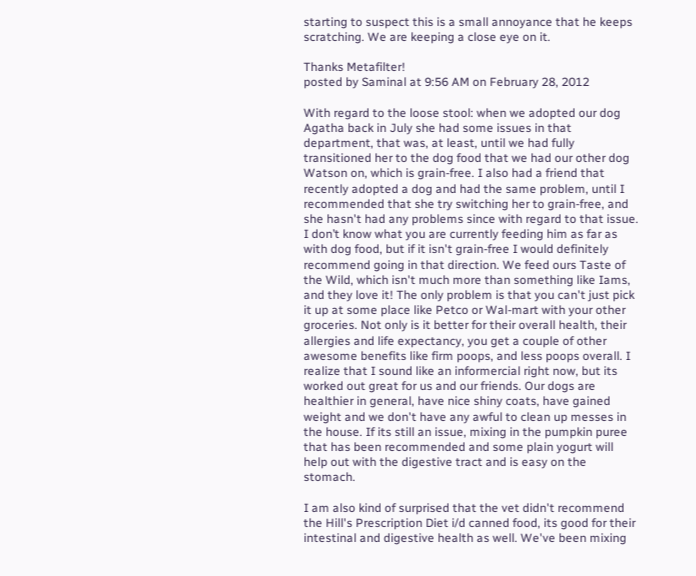starting to suspect this is a small annoyance that he keeps scratching. We are keeping a close eye on it.

Thanks Metafilter!
posted by Saminal at 9:56 AM on February 28, 2012

With regard to the loose stool: when we adopted our dog Agatha back in July she had some issues in that department, that was, at least, until we had fully transitioned her to the dog food that we had our other dog Watson on, which is grain-free. I also had a friend that recently adopted a dog and had the same problem, until I recommended that she try switching her to grain-free, and she hasn't had any problems since with regard to that issue. I don’t know what you are currently feeding him as far as with dog food, but if it isn't grain-free I would definitely recommend going in that direction. We feed ours Taste of the Wild, which isn't much more than something like Iams, and they love it! The only problem is that you can't just pick it up at some place like Petco or Wal-mart with your other groceries. Not only is it better for their overall health, their allergies and life expectancy, you get a couple of other awesome benefits like firm poops, and less poops overall. I realize that I sound like an informercial right now, but its worked out great for us and our friends. Our dogs are healthier in general, have nice shiny coats, have gained weight and we don't have any awful to clean up messes in the house. If its still an issue, mixing in the pumpkin puree that has been recommended and some plain yogurt will help out with the digestive tract and is easy on the stomach.

I am also kind of surprised that the vet didn't recommend the Hill's Prescription Diet i/d canned food, its good for their intestinal and digestive health as well. We've been mixing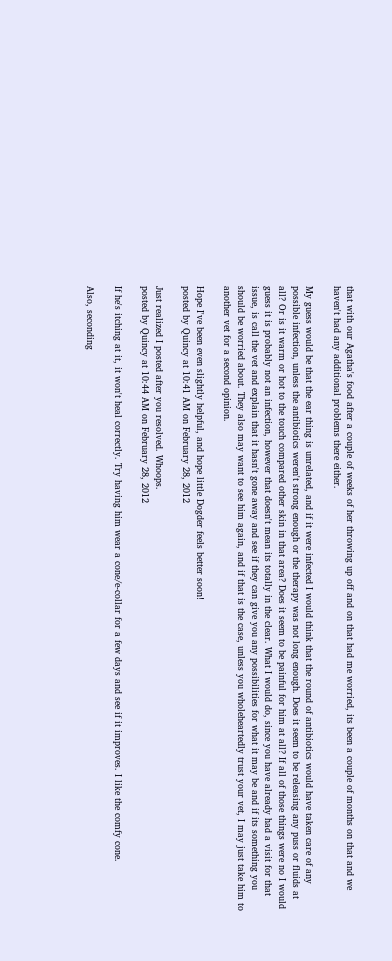that with our Agatha's food after a couple of weeks of her throwing up off and on that had me worried, its been a couple of months on that and we haven't had any additional problems there either.

My guess would be that the ear thing is unrelated, and if it were infected I would think that the round of antibiotics would have taken care of any possible infection, unless the antibiotics weren't strong enough or the therapy was not long enough. Does it seem to be releasing any puss or fluids at all? Or is it warm or hot to the touch compared other skin in that area? Does it seem to be painful for him at all? If all of those things were no I would guess it is probably not an infection, however that doesn't mean its totally in the clear. What I would do, since you have already had a visit for that issue, is call the vet and explain that it hasn't gone away and see if they can give you any possibilities for what it may be and if its something you should be worried about. They also may want to see him again, and if that is the case, unless you wholeheartedly trust your vet, I may just take him to another vet for a second opinion.

Hope I've been even slightly helpful, and hope little Dogder feels better soon!
posted by Quincy at 10:41 AM on February 28, 2012

Just realized I posted after you resolved. Whoops.
posted by Quincy at 10:44 AM on February 28, 2012

If he's itching at it, it won't heal correctly. Try having him wear a cone/e-collar for a few days and see if it improves. I like the comfy cone.

Also, seconding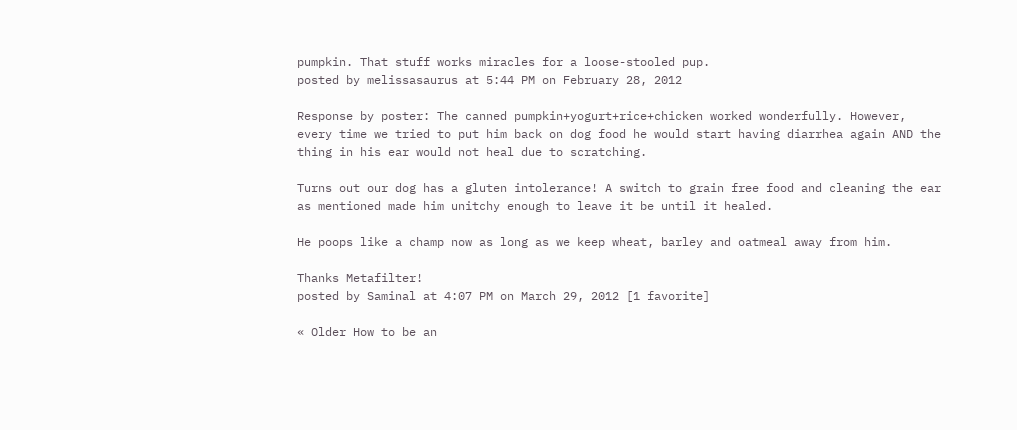pumpkin. That stuff works miracles for a loose-stooled pup.
posted by melissasaurus at 5:44 PM on February 28, 2012

Response by poster: The canned pumpkin+yogurt+rice+chicken worked wonderfully. However, every time we tried to put him back on dog food he would start having diarrhea again AND the thing in his ear would not heal due to scratching.

Turns out our dog has a gluten intolerance! A switch to grain free food and cleaning the ear as mentioned made him unitchy enough to leave it be until it healed.

He poops like a champ now as long as we keep wheat, barley and oatmeal away from him.

Thanks Metafilter!
posted by Saminal at 4:07 PM on March 29, 2012 [1 favorite]

« Older How to be an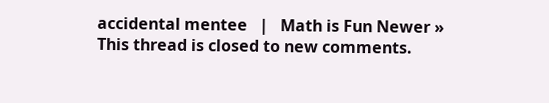accidental mentee   |   Math is Fun Newer »
This thread is closed to new comments.